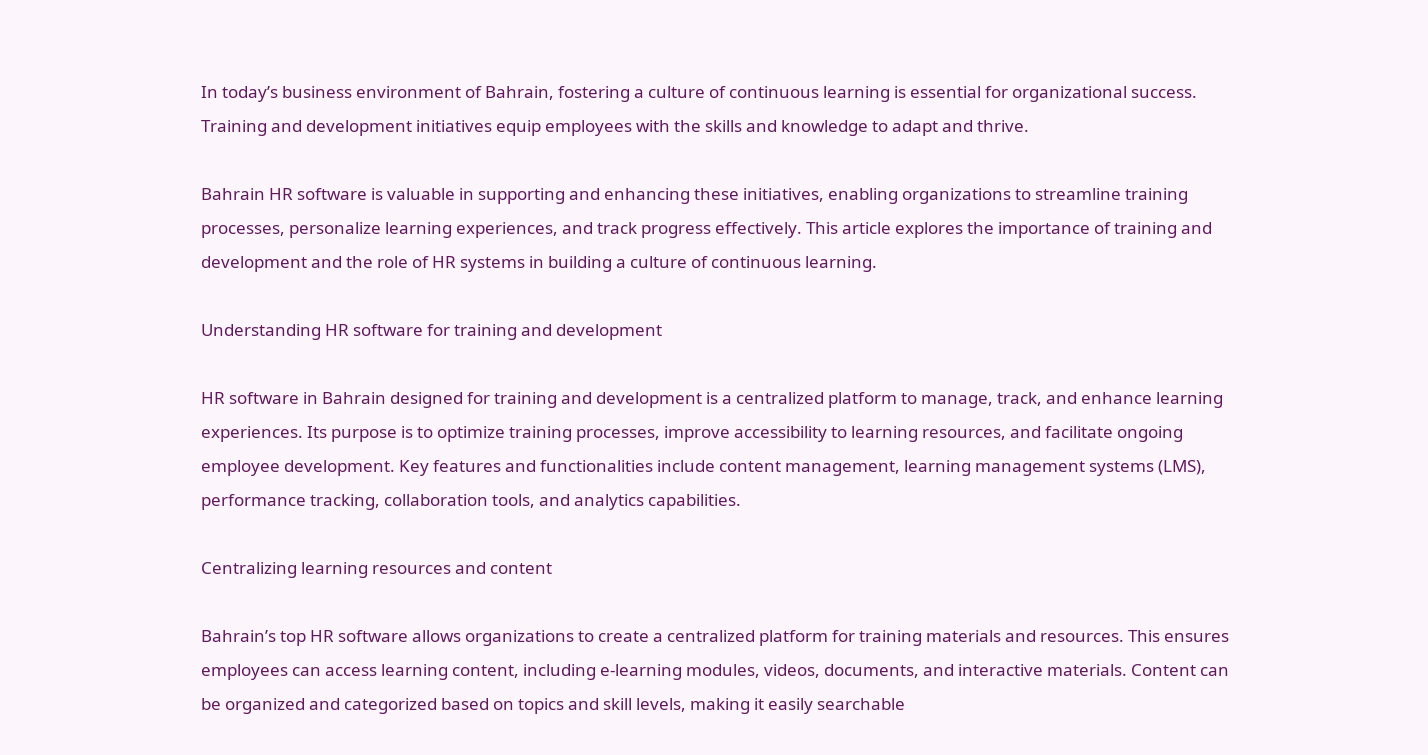In today’s business environment of Bahrain, fostering a culture of continuous learning is essential for organizational success. Training and development initiatives equip employees with the skills and knowledge to adapt and thrive.

Bahrain HR software is valuable in supporting and enhancing these initiatives, enabling organizations to streamline training processes, personalize learning experiences, and track progress effectively. This article explores the importance of training and development and the role of HR systems in building a culture of continuous learning.

Understanding HR software for training and development

HR software in Bahrain designed for training and development is a centralized platform to manage, track, and enhance learning experiences. Its purpose is to optimize training processes, improve accessibility to learning resources, and facilitate ongoing employee development. Key features and functionalities include content management, learning management systems (LMS), performance tracking, collaboration tools, and analytics capabilities.

Centralizing learning resources and content

Bahrain’s top HR software allows organizations to create a centralized platform for training materials and resources. This ensures employees can access learning content, including e-learning modules, videos, documents, and interactive materials. Content can be organized and categorized based on topics and skill levels, making it easily searchable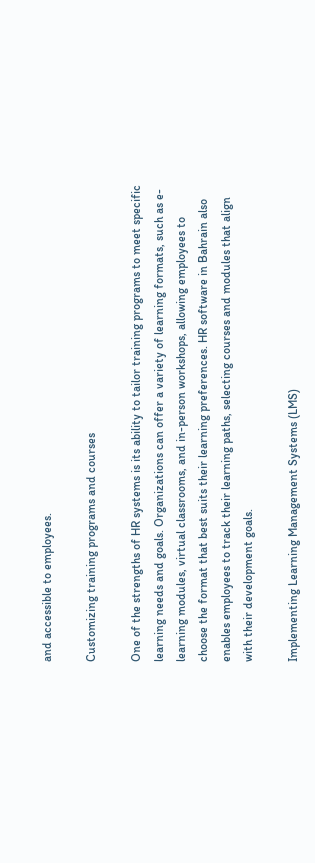and accessible to employees.

Customizing training programs and courses

One of the strengths of HR systems is its ability to tailor training programs to meet specific learning needs and goals. Organizations can offer a variety of learning formats, such as e-learning modules, virtual classrooms, and in-person workshops, allowing employees to choose the format that best suits their learning preferences. HR software in Bahrain also enables employees to track their learning paths, selecting courses and modules that align with their development goals.

Implementing Learning Management Systems (LMS)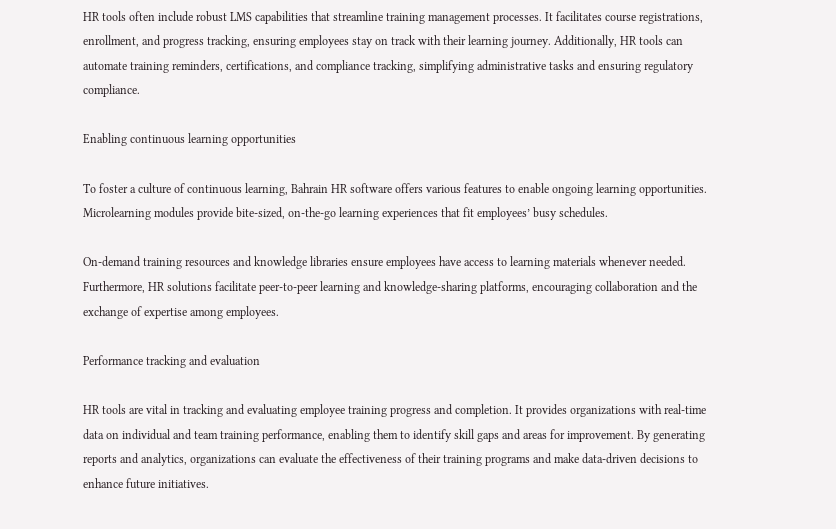HR tools often include robust LMS capabilities that streamline training management processes. It facilitates course registrations, enrollment, and progress tracking, ensuring employees stay on track with their learning journey. Additionally, HR tools can automate training reminders, certifications, and compliance tracking, simplifying administrative tasks and ensuring regulatory compliance.

Enabling continuous learning opportunities

To foster a culture of continuous learning, Bahrain HR software offers various features to enable ongoing learning opportunities. Microlearning modules provide bite-sized, on-the-go learning experiences that fit employees’ busy schedules.

On-demand training resources and knowledge libraries ensure employees have access to learning materials whenever needed. Furthermore, HR solutions facilitate peer-to-peer learning and knowledge-sharing platforms, encouraging collaboration and the exchange of expertise among employees.

Performance tracking and evaluation

HR tools are vital in tracking and evaluating employee training progress and completion. It provides organizations with real-time data on individual and team training performance, enabling them to identify skill gaps and areas for improvement. By generating reports and analytics, organizations can evaluate the effectiveness of their training programs and make data-driven decisions to enhance future initiatives.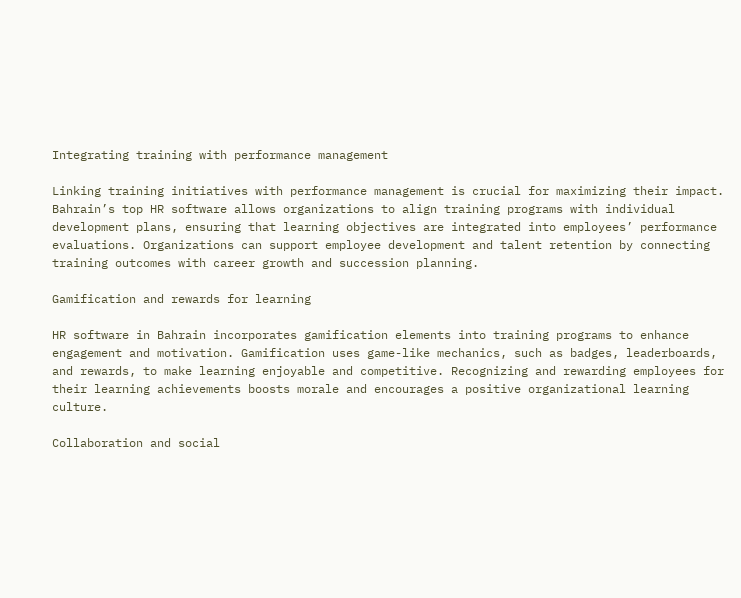Integrating training with performance management

Linking training initiatives with performance management is crucial for maximizing their impact. Bahrain’s top HR software allows organizations to align training programs with individual development plans, ensuring that learning objectives are integrated into employees’ performance evaluations. Organizations can support employee development and talent retention by connecting training outcomes with career growth and succession planning.

Gamification and rewards for learning

HR software in Bahrain incorporates gamification elements into training programs to enhance engagement and motivation. Gamification uses game-like mechanics, such as badges, leaderboards, and rewards, to make learning enjoyable and competitive. Recognizing and rewarding employees for their learning achievements boosts morale and encourages a positive organizational learning culture.

Collaboration and social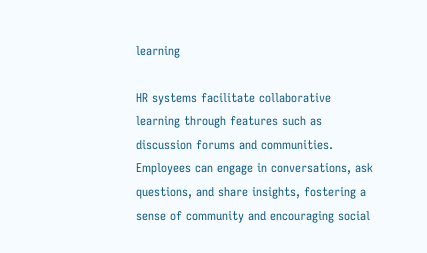learning

HR systems facilitate collaborative learning through features such as discussion forums and communities. Employees can engage in conversations, ask questions, and share insights, fostering a sense of community and encouraging social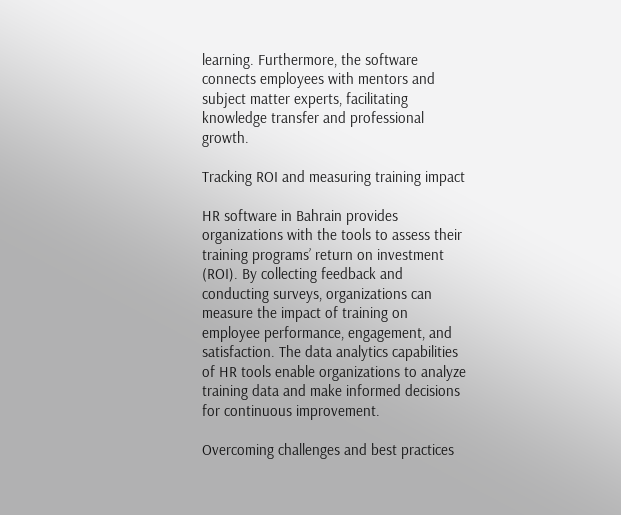learning. Furthermore, the software connects employees with mentors and subject matter experts, facilitating knowledge transfer and professional growth.

Tracking ROI and measuring training impact

HR software in Bahrain provides organizations with the tools to assess their training programs’ return on investment (ROI). By collecting feedback and conducting surveys, organizations can measure the impact of training on employee performance, engagement, and satisfaction. The data analytics capabilities of HR tools enable organizations to analyze training data and make informed decisions for continuous improvement.

Overcoming challenges and best practices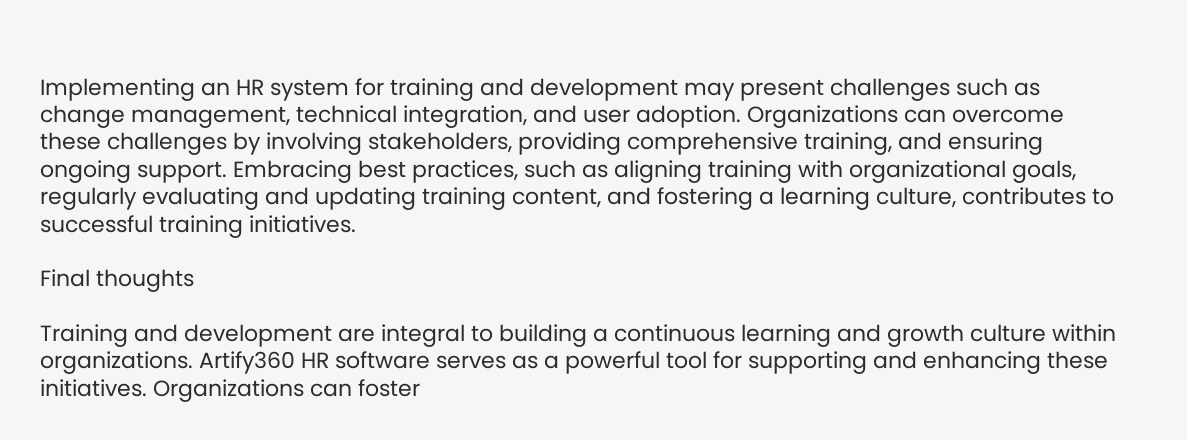Implementing an HR system for training and development may present challenges such as change management, technical integration, and user adoption. Organizations can overcome these challenges by involving stakeholders, providing comprehensive training, and ensuring ongoing support. Embracing best practices, such as aligning training with organizational goals, regularly evaluating and updating training content, and fostering a learning culture, contributes to successful training initiatives.

Final thoughts

Training and development are integral to building a continuous learning and growth culture within organizations. Artify360 HR software serves as a powerful tool for supporting and enhancing these initiatives. Organizations can foster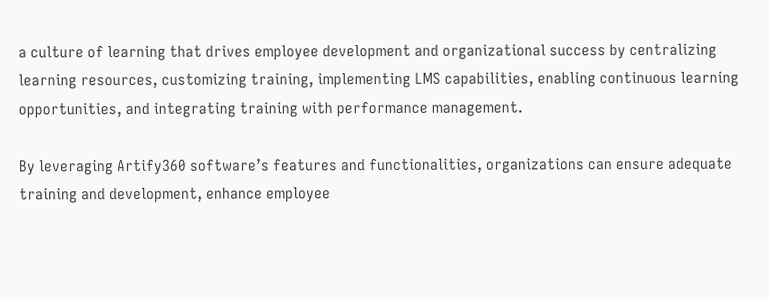a culture of learning that drives employee development and organizational success by centralizing learning resources, customizing training, implementing LMS capabilities, enabling continuous learning opportunities, and integrating training with performance management.

By leveraging Artify360 software’s features and functionalities, organizations can ensure adequate training and development, enhance employee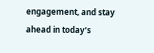engagement, and stay ahead in today’s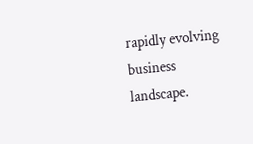rapidly evolving business landscape.